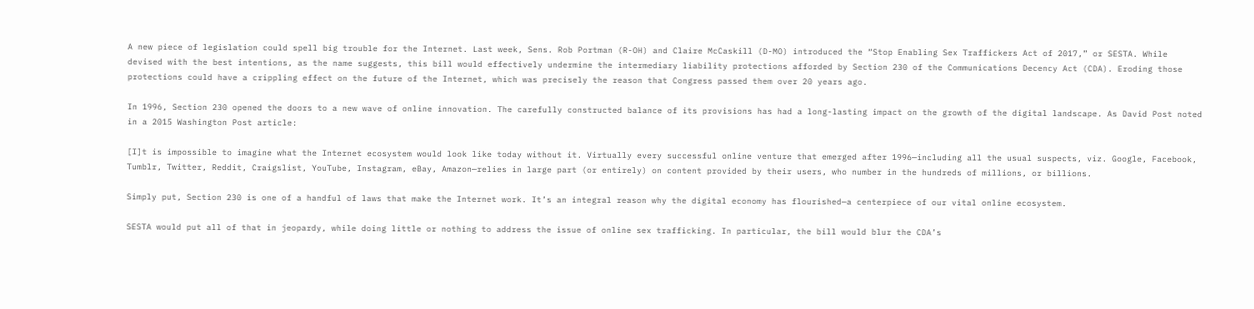A new piece of legislation could spell big trouble for the Internet. Last week, Sens. Rob Portman (R-OH) and Claire McCaskill (D-MO) introduced the “Stop Enabling Sex Traffickers Act of 2017,” or SESTA. While devised with the best intentions, as the name suggests, this bill would effectively undermine the intermediary liability protections afforded by Section 230 of the Communications Decency Act (CDA). Eroding those protections could have a crippling effect on the future of the Internet, which was precisely the reason that Congress passed them over 20 years ago.

In 1996, Section 230 opened the doors to a new wave of online innovation. The carefully constructed balance of its provisions has had a long-lasting impact on the growth of the digital landscape. As David Post noted in a 2015 Washington Post article:

[I]t is impossible to imagine what the Internet ecosystem would look like today without it. Virtually every successful online venture that emerged after 1996—including all the usual suspects, viz. Google, Facebook, Tumblr, Twitter, Reddit, Craigslist, YouTube, Instagram, eBay, Amazon—relies in large part (or entirely) on content provided by their users, who number in the hundreds of millions, or billions.

Simply put, Section 230 is one of a handful of laws that make the Internet work. It’s an integral reason why the digital economy has flourished—a centerpiece of our vital online ecosystem.

SESTA would put all of that in jeopardy, while doing little or nothing to address the issue of online sex trafficking. In particular, the bill would blur the CDA’s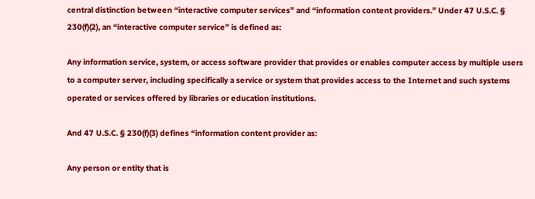central distinction between “interactive computer services” and “information content providers.” Under 47 U.S.C. § 230(f)(2), an “interactive computer service” is defined as:

Any information service, system, or access software provider that provides or enables computer access by multiple users to a computer server, including specifically a service or system that provides access to the Internet and such systems operated or services offered by libraries or education institutions.

And 47 U.S.C. § 230(f)(3) defines “information content provider as:

Any person or entity that is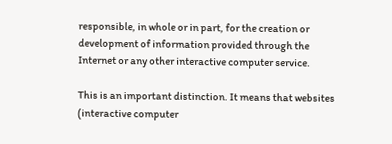responsible, in whole or in part, for the creation or development of information provided through the Internet or any other interactive computer service.

This is an important distinction. It means that websites (interactive computer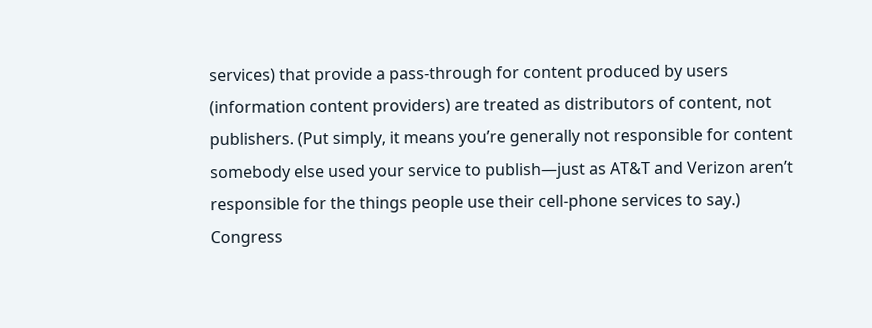services) that provide a pass-through for content produced by users (information content providers) are treated as distributors of content, not publishers. (Put simply, it means you’re generally not responsible for content somebody else used your service to publish—just as AT&T and Verizon aren’t responsible for the things people use their cell-phone services to say.) Congress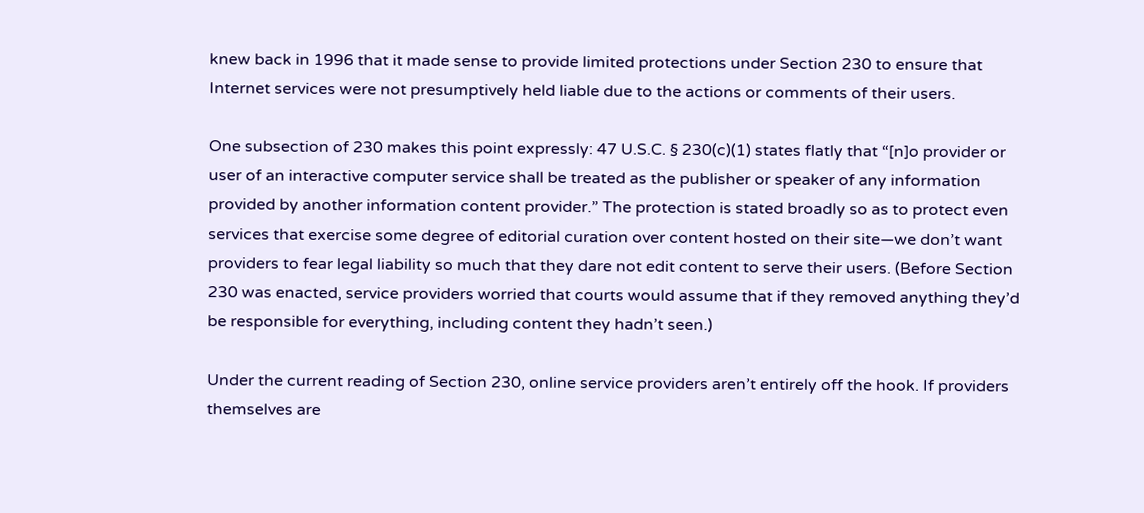knew back in 1996 that it made sense to provide limited protections under Section 230 to ensure that Internet services were not presumptively held liable due to the actions or comments of their users.

One subsection of 230 makes this point expressly: 47 U.S.C. § 230(c)(1) states flatly that “[n]o provider or user of an interactive computer service shall be treated as the publisher or speaker of any information provided by another information content provider.” The protection is stated broadly so as to protect even services that exercise some degree of editorial curation over content hosted on their site—we don’t want providers to fear legal liability so much that they dare not edit content to serve their users. (Before Section 230 was enacted, service providers worried that courts would assume that if they removed anything they’d be responsible for everything, including content they hadn’t seen.)

Under the current reading of Section 230, online service providers aren’t entirely off the hook. If providers themselves are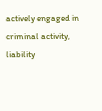actively engaged in criminal activity, liability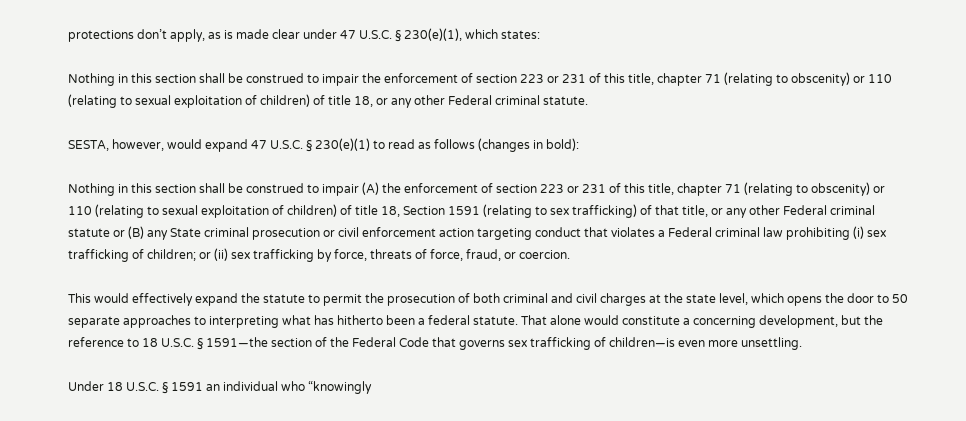protections don’t apply, as is made clear under 47 U.S.C. § 230(e)(1), which states:

Nothing in this section shall be construed to impair the enforcement of section 223 or 231 of this title, chapter 71 (relating to obscenity) or 110 (relating to sexual exploitation of children) of title 18, or any other Federal criminal statute.

SESTA, however, would expand 47 U.S.C. § 230(e)(1) to read as follows (changes in bold):

Nothing in this section shall be construed to impair (A) the enforcement of section 223 or 231 of this title, chapter 71 (relating to obscenity) or 110 (relating to sexual exploitation of children) of title 18, Section 1591 (relating to sex trafficking) of that title, or any other Federal criminal statute or (B) any State criminal prosecution or civil enforcement action targeting conduct that violates a Federal criminal law prohibiting (i) sex trafficking of children; or (ii) sex trafficking by force, threats of force, fraud, or coercion.

This would effectively expand the statute to permit the prosecution of both criminal and civil charges at the state level, which opens the door to 50 separate approaches to interpreting what has hitherto been a federal statute. That alone would constitute a concerning development, but the reference to 18 U.S.C. § 1591—the section of the Federal Code that governs sex trafficking of children—is even more unsettling.

Under 18 U.S.C. § 1591 an individual who “knowingly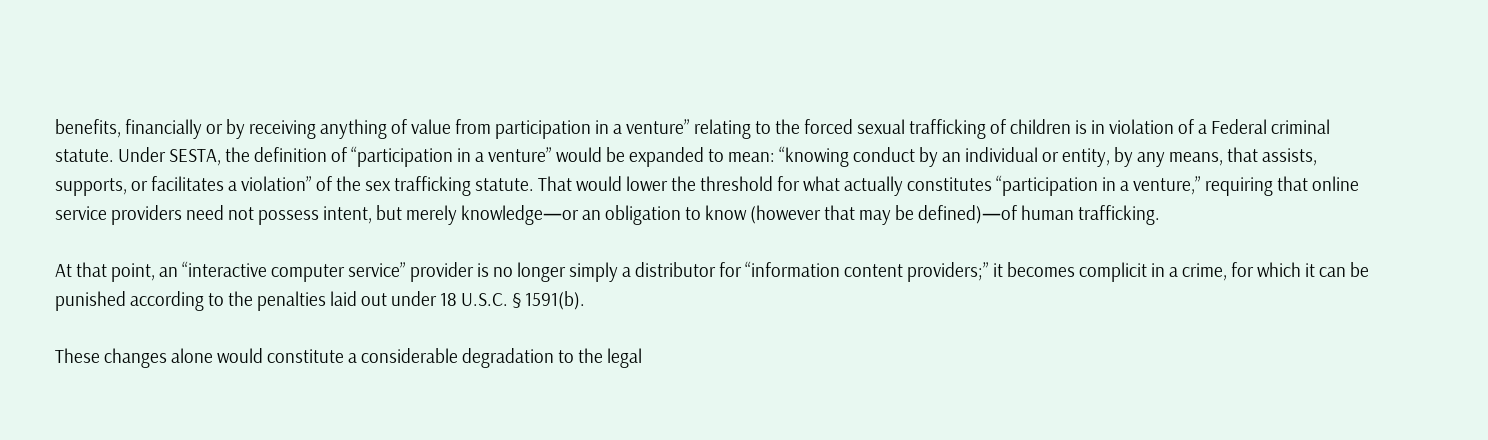benefits, financially or by receiving anything of value from participation in a venture” relating to the forced sexual trafficking of children is in violation of a Federal criminal statute. Under SESTA, the definition of “participation in a venture” would be expanded to mean: “knowing conduct by an individual or entity, by any means, that assists, supports, or facilitates a violation” of the sex trafficking statute. That would lower the threshold for what actually constitutes “participation in a venture,” requiring that online service providers need not possess intent, but merely knowledge—or an obligation to know (however that may be defined)—of human trafficking.

At that point, an “interactive computer service” provider is no longer simply a distributor for “information content providers;” it becomes complicit in a crime, for which it can be punished according to the penalties laid out under 18 U.S.C. § 1591(b).

These changes alone would constitute a considerable degradation to the legal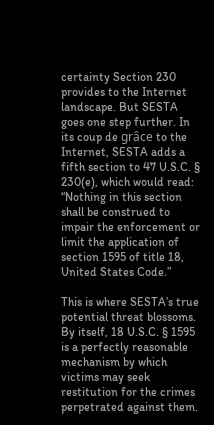certainty Section 230 provides to the Internet landscape. But SESTA goes one step further. In its coup de grâce to the Internet, SESTA adds a fifth section to 47 U.S.C. § 230(e), which would read: “Nothing in this section shall be construed to impair the enforcement or limit the application of section 1595 of title 18, United States Code.”

This is where SESTA’s true potential threat blossoms. By itself, 18 U.S.C. § 1595 is a perfectly reasonable mechanism by which victims may seek restitution for the crimes perpetrated against them.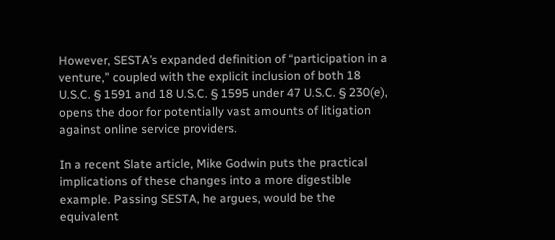However, SESTA’s expanded definition of “participation in a venture,” coupled with the explicit inclusion of both 18 U.S.C. § 1591 and 18 U.S.C. § 1595 under 47 U.S.C. § 230(e), opens the door for potentially vast amounts of litigation against online service providers.

In a recent Slate article, Mike Godwin puts the practical implications of these changes into a more digestible example. Passing SESTA, he argues, would be the equivalent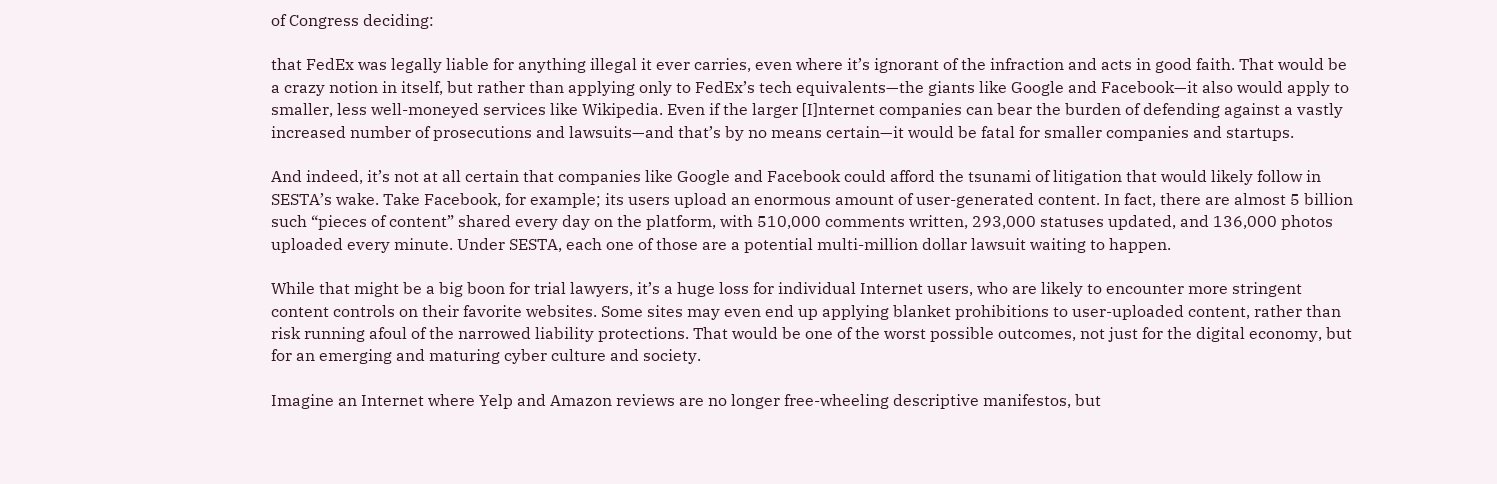of Congress deciding:

that FedEx was legally liable for anything illegal it ever carries, even where it’s ignorant of the infraction and acts in good faith. That would be a crazy notion in itself, but rather than applying only to FedEx’s tech equivalents—the giants like Google and Facebook—it also would apply to smaller, less well-moneyed services like Wikipedia. Even if the larger [I]nternet companies can bear the burden of defending against a vastly increased number of prosecutions and lawsuits—and that’s by no means certain—it would be fatal for smaller companies and startups.

And indeed, it’s not at all certain that companies like Google and Facebook could afford the tsunami of litigation that would likely follow in SESTA’s wake. Take Facebook, for example; its users upload an enormous amount of user-generated content. In fact, there are almost 5 billion such “pieces of content” shared every day on the platform, with 510,000 comments written, 293,000 statuses updated, and 136,000 photos uploaded every minute. Under SESTA, each one of those are a potential multi-million dollar lawsuit waiting to happen.

While that might be a big boon for trial lawyers, it’s a huge loss for individual Internet users, who are likely to encounter more stringent content controls on their favorite websites. Some sites may even end up applying blanket prohibitions to user-uploaded content, rather than risk running afoul of the narrowed liability protections. That would be one of the worst possible outcomes, not just for the digital economy, but for an emerging and maturing cyber culture and society.

Imagine an Internet where Yelp and Amazon reviews are no longer free-wheeling descriptive manifestos, but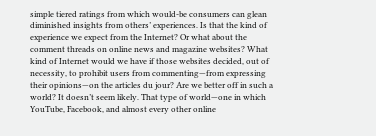simple tiered ratings from which would-be consumers can glean diminished insights from others’ experiences. Is that the kind of experience we expect from the Internet? Or what about the comment threads on online news and magazine websites? What kind of Internet would we have if those websites decided, out of necessity, to prohibit users from commenting—from expressing their opinions—on the articles du jour? Are we better off in such a world? It doesn’t seem likely. That type of world—one in which YouTube, Facebook, and almost every other online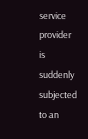service provider is suddenly subjected to an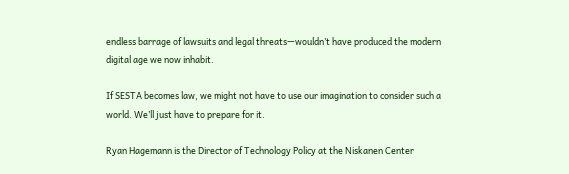endless barrage of lawsuits and legal threats—wouldn’t have produced the modern digital age we now inhabit.

If SESTA becomes law, we might not have to use our imagination to consider such a world. We’ll just have to prepare for it.

Ryan Hagemann is the Director of Technology Policy at the Niskanen Center